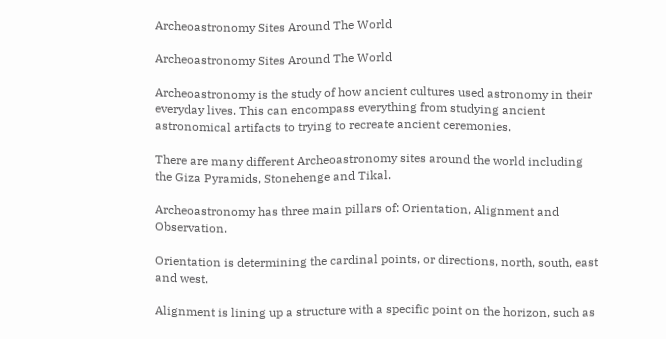Archeoastronomy Sites Around The World

Archeoastronomy Sites Around The World

Archeoastronomy is the study of how ancient cultures used astronomy in their everyday lives. This can encompass everything from studying ancient astronomical artifacts to trying to recreate ancient ceremonies.

There are many different Archeoastronomy sites around the world including the Giza Pyramids, Stonehenge and Tikal.

Archeoastronomy has three main pillars of: Orientation, Alignment and Observation.

Orientation is determining the cardinal points, or directions, north, south, east and west.

Alignment is lining up a structure with a specific point on the horizon, such as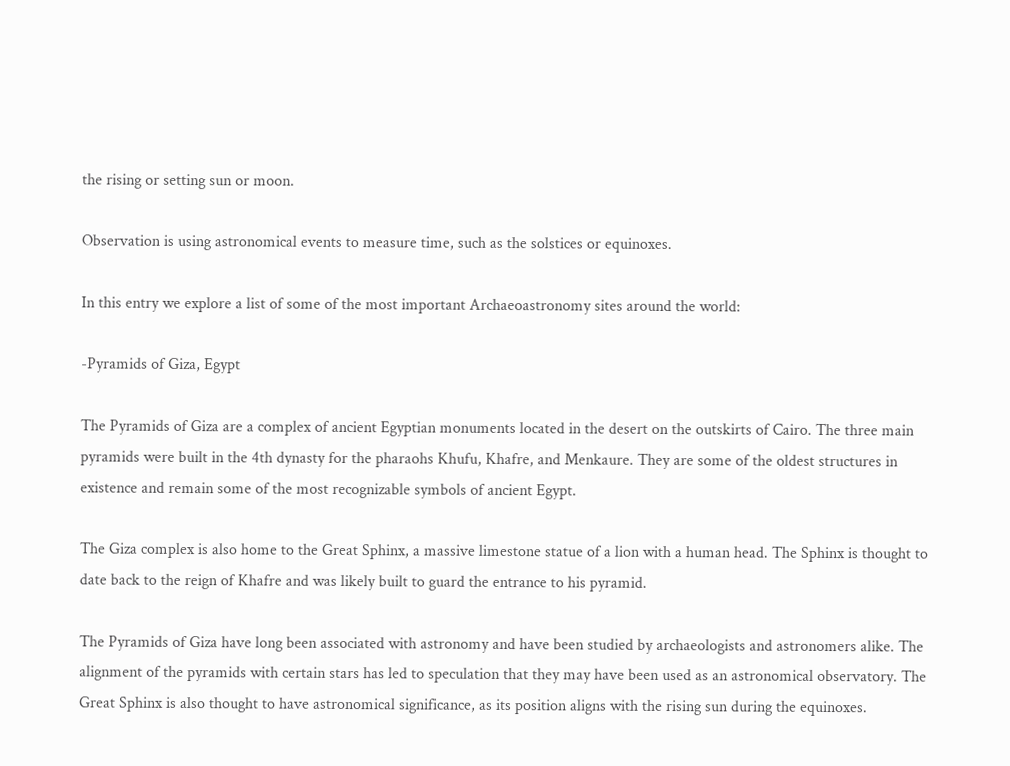the rising or setting sun or moon.

Observation is using astronomical events to measure time, such as the solstices or equinoxes.

In this entry we explore a list of some of the most important Archaeoastronomy sites around the world:

-Pyramids of Giza, Egypt

The Pyramids of Giza are a complex of ancient Egyptian monuments located in the desert on the outskirts of Cairo. The three main pyramids were built in the 4th dynasty for the pharaohs Khufu, Khafre, and Menkaure. They are some of the oldest structures in existence and remain some of the most recognizable symbols of ancient Egypt.

The Giza complex is also home to the Great Sphinx, a massive limestone statue of a lion with a human head. The Sphinx is thought to date back to the reign of Khafre and was likely built to guard the entrance to his pyramid.

The Pyramids of Giza have long been associated with astronomy and have been studied by archaeologists and astronomers alike. The alignment of the pyramids with certain stars has led to speculation that they may have been used as an astronomical observatory. The Great Sphinx is also thought to have astronomical significance, as its position aligns with the rising sun during the equinoxes.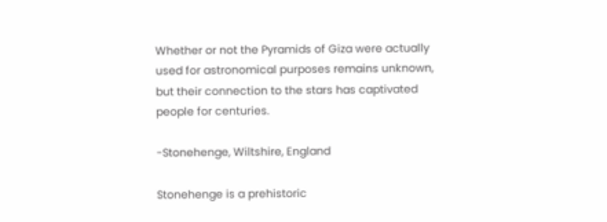Whether or not the Pyramids of Giza were actually used for astronomical purposes remains unknown, but their connection to the stars has captivated people for centuries.

-Stonehenge, Wiltshire, England

Stonehenge is a prehistoric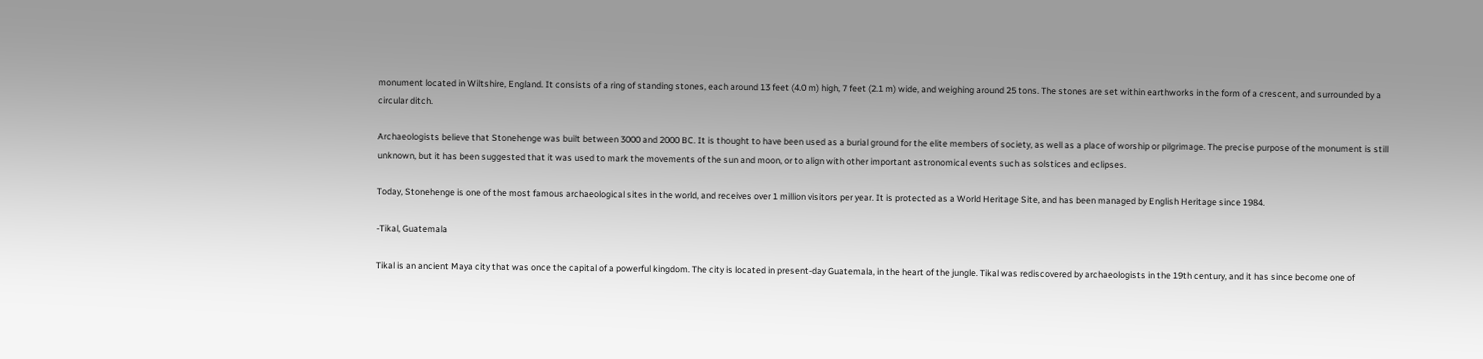monument located in Wiltshire, England. It consists of a ring of standing stones, each around 13 feet (4.0 m) high, 7 feet (2.1 m) wide, and weighing around 25 tons. The stones are set within earthworks in the form of a crescent, and surrounded by a circular ditch.

Archaeologists believe that Stonehenge was built between 3000 and 2000 BC. It is thought to have been used as a burial ground for the elite members of society, as well as a place of worship or pilgrimage. The precise purpose of the monument is still unknown, but it has been suggested that it was used to mark the movements of the sun and moon, or to align with other important astronomical events such as solstices and eclipses.

Today, Stonehenge is one of the most famous archaeological sites in the world, and receives over 1 million visitors per year. It is protected as a World Heritage Site, and has been managed by English Heritage since 1984.

-Tikal, Guatemala

Tikal is an ancient Maya city that was once the capital of a powerful kingdom. The city is located in present-day Guatemala, in the heart of the jungle. Tikal was rediscovered by archaeologists in the 19th century, and it has since become one of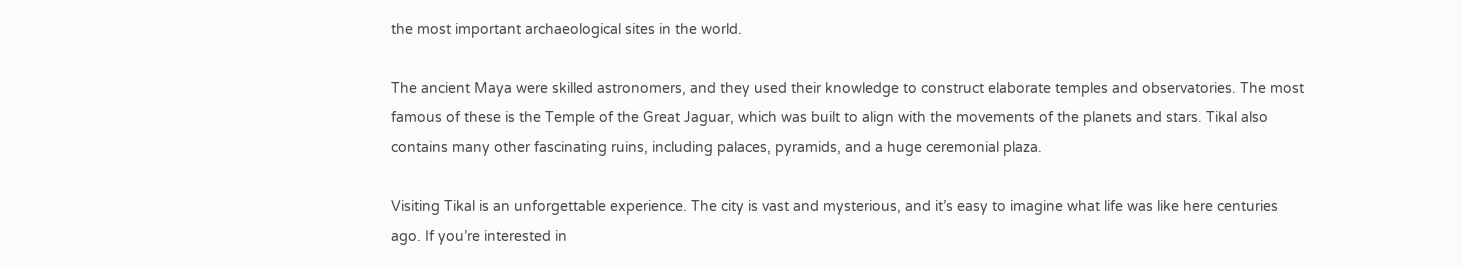the most important archaeological sites in the world.

The ancient Maya were skilled astronomers, and they used their knowledge to construct elaborate temples and observatories. The most famous of these is the Temple of the Great Jaguar, which was built to align with the movements of the planets and stars. Tikal also contains many other fascinating ruins, including palaces, pyramids, and a huge ceremonial plaza.

Visiting Tikal is an unforgettable experience. The city is vast and mysterious, and it’s easy to imagine what life was like here centuries ago. If you’re interested in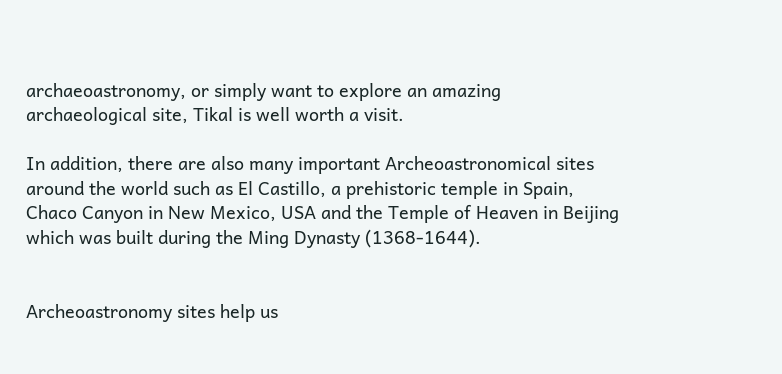archaeoastronomy, or simply want to explore an amazing archaeological site, Tikal is well worth a visit.

In addition, there are also many important Archeoastronomical sites around the world such as El Castillo, a prehistoric temple in Spain, Chaco Canyon in New Mexico, USA and the Temple of Heaven in Beijing which was built during the Ming Dynasty (1368-1644).


Archeoastronomy sites help us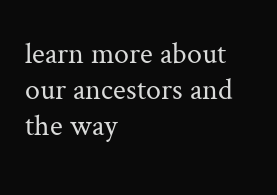learn more about our ancestors and the way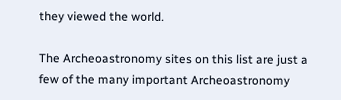they viewed the world.

The Archeoastronomy sites on this list are just a few of the many important Archeoastronomy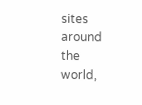sites around the world,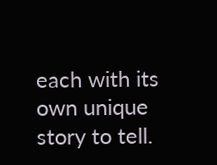each with its own unique story to tell.